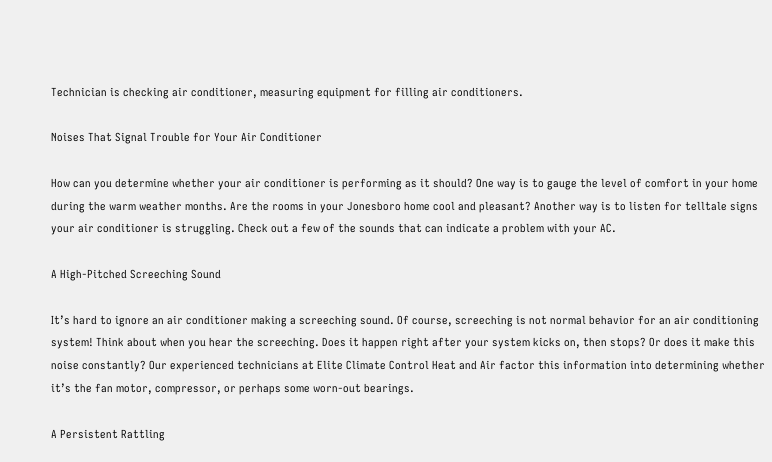Technician is checking air conditioner, measuring equipment for filling air conditioners.

Noises That Signal Trouble for Your Air Conditioner

How can you determine whether your air conditioner is performing as it should? One way is to gauge the level of comfort in your home during the warm weather months. Are the rooms in your Jonesboro home cool and pleasant? Another way is to listen for telltale signs your air conditioner is struggling. Check out a few of the sounds that can indicate a problem with your AC.

A High-Pitched Screeching Sound

It’s hard to ignore an air conditioner making a screeching sound. Of course, screeching is not normal behavior for an air conditioning system! Think about when you hear the screeching. Does it happen right after your system kicks on, then stops? Or does it make this noise constantly? Our experienced technicians at Elite Climate Control Heat and Air factor this information into determining whether it’s the fan motor, compressor, or perhaps some worn-out bearings.

A Persistent Rattling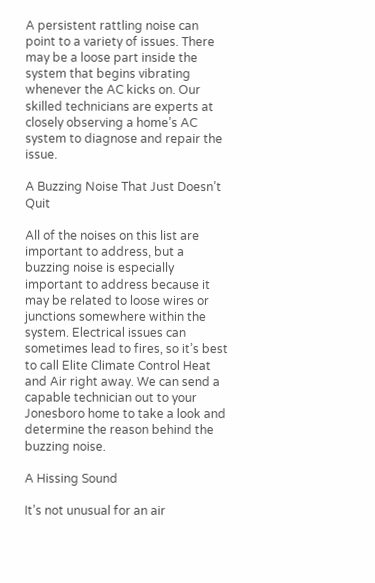A persistent rattling noise can point to a variety of issues. There may be a loose part inside the system that begins vibrating whenever the AC kicks on. Our skilled technicians are experts at closely observing a home’s AC system to diagnose and repair the issue.

A Buzzing Noise That Just Doesn’t Quit

All of the noises on this list are important to address, but a buzzing noise is especially important to address because it may be related to loose wires or junctions somewhere within the system. Electrical issues can sometimes lead to fires, so it’s best to call Elite Climate Control Heat and Air right away. We can send a capable technician out to your Jonesboro home to take a look and determine the reason behind the buzzing noise.

A Hissing Sound

It’s not unusual for an air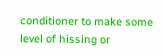conditioner to make some level of hissing or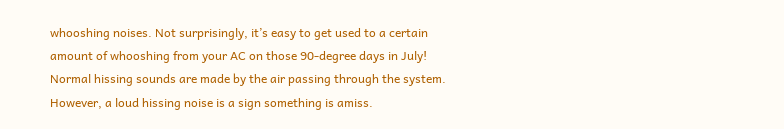whooshing noises. Not surprisingly, it’s easy to get used to a certain amount of whooshing from your AC on those 90-degree days in July! Normal hissing sounds are made by the air passing through the system. However, a loud hissing noise is a sign something is amiss.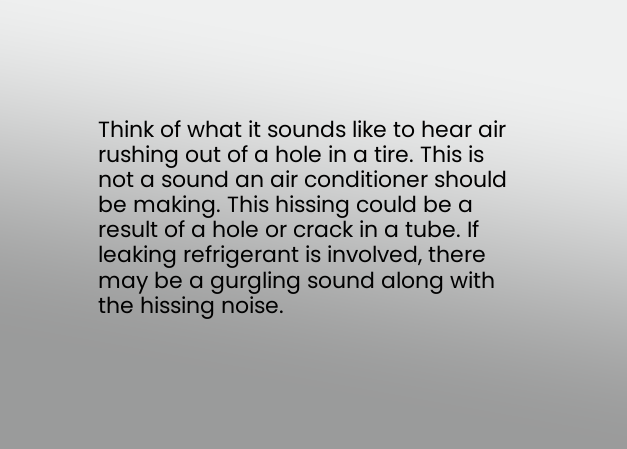Think of what it sounds like to hear air rushing out of a hole in a tire. This is not a sound an air conditioner should be making. This hissing could be a result of a hole or crack in a tube. If leaking refrigerant is involved, there may be a gurgling sound along with the hissing noise.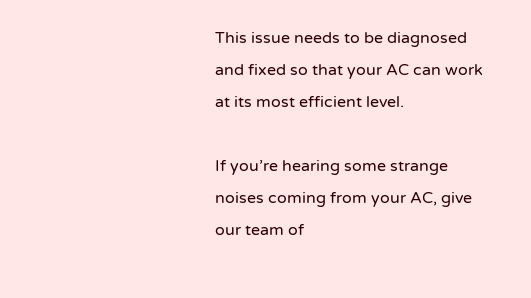This issue needs to be diagnosed and fixed so that your AC can work at its most efficient level.

If you’re hearing some strange noises coming from your AC, give our team of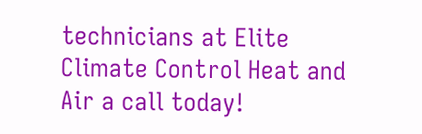technicians at Elite Climate Control Heat and Air a call today!